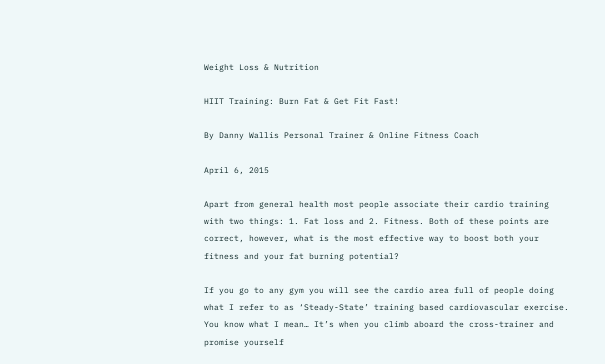Weight Loss & Nutrition

HIIT Training: Burn Fat & Get Fit Fast!

By Danny Wallis Personal Trainer & Online Fitness Coach

April 6, 2015

Apart from general health most people associate their cardio training with two things: 1. Fat loss and 2. Fitness. Both of these points are correct, however, what is the most effective way to boost both your fitness and your fat burning potential?

If you go to any gym you will see the cardio area full of people doing what I refer to as ‘Steady-State’ training based cardiovascular exercise. You know what I mean… It’s when you climb aboard the cross-trainer and promise yourself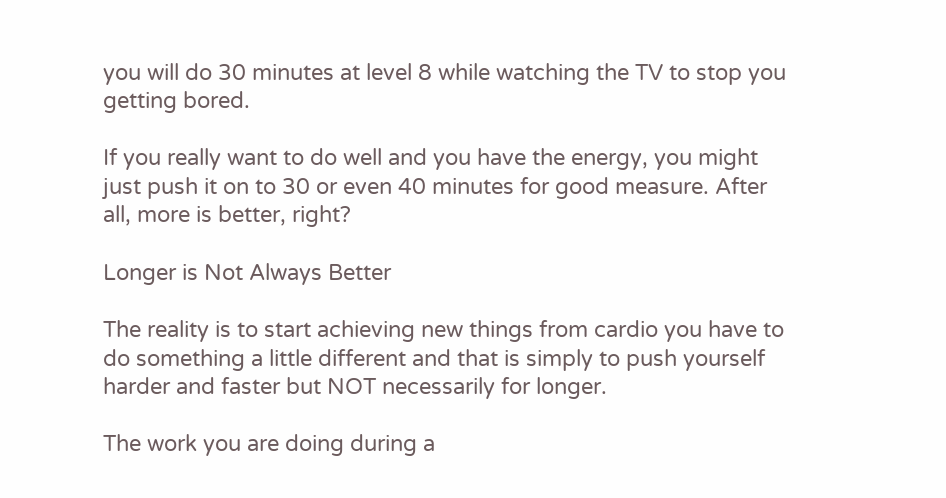you will do 30 minutes at level 8 while watching the TV to stop you getting bored.

If you really want to do well and you have the energy, you might just push it on to 30 or even 40 minutes for good measure. After all, more is better, right?

Longer is Not Always Better

The reality is to start achieving new things from cardio you have to do something a little different and that is simply to push yourself harder and faster but NOT necessarily for longer.

The work you are doing during a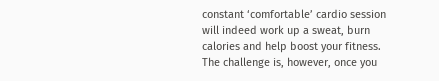constant ‘comfortable’ cardio session will indeed work up a sweat, burn calories and help boost your fitness.  The challenge is, however, once you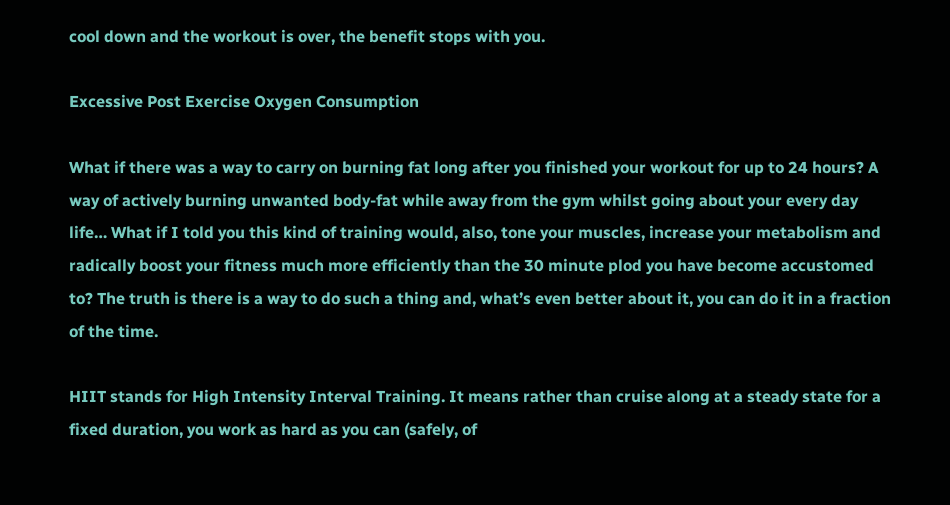cool down and the workout is over, the benefit stops with you.

Excessive Post Exercise Oxygen Consumption

What if there was a way to carry on burning fat long after you finished your workout for up to 24 hours? A way of actively burning unwanted body-fat while away from the gym whilst going about your every day life… What if I told you this kind of training would, also, tone your muscles, increase your metabolism and radically boost your fitness much more efficiently than the 30 minute plod you have become accustomed to? The truth is there is a way to do such a thing and, what’s even better about it, you can do it in a fraction of the time.

HIIT stands for High Intensity Interval Training. It means rather than cruise along at a steady state for a fixed duration, you work as hard as you can (safely, of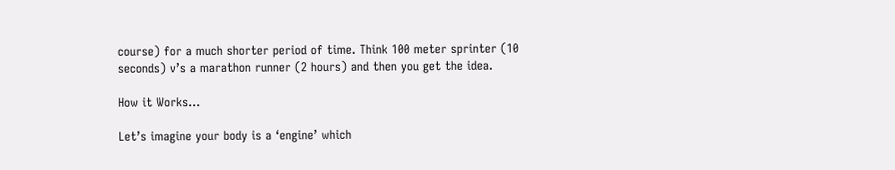course) for a much shorter period of time. Think 100 meter sprinter (10 seconds) v’s a marathon runner (2 hours) and then you get the idea.

How it Works…

Let’s imagine your body is a ‘engine’ which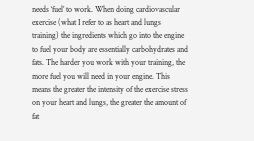needs ‘fuel’ to work. When doing cardiovascular exercise (what I refer to as heart and lungs training) the ingredients which go into the engine to fuel your body are essentially carbohydrates and fats. The harder you work with your training, the more fuel you will need in your engine. This means the greater the intensity of the exercise stress on your heart and lungs, the greater the amount of fat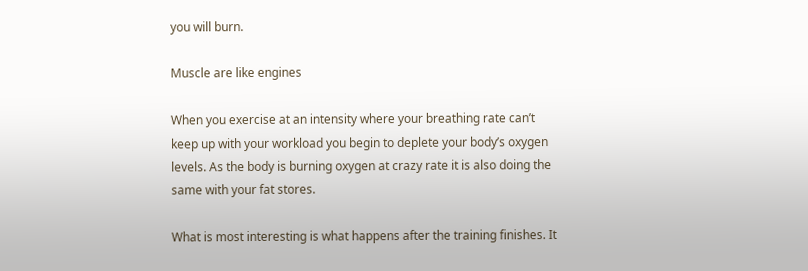you will burn.

Muscle are like engines

When you exercise at an intensity where your breathing rate can’t keep up with your workload you begin to deplete your body’s oxygen levels. As the body is burning oxygen at crazy rate it is also doing the same with your fat stores.

What is most interesting is what happens after the training finishes. It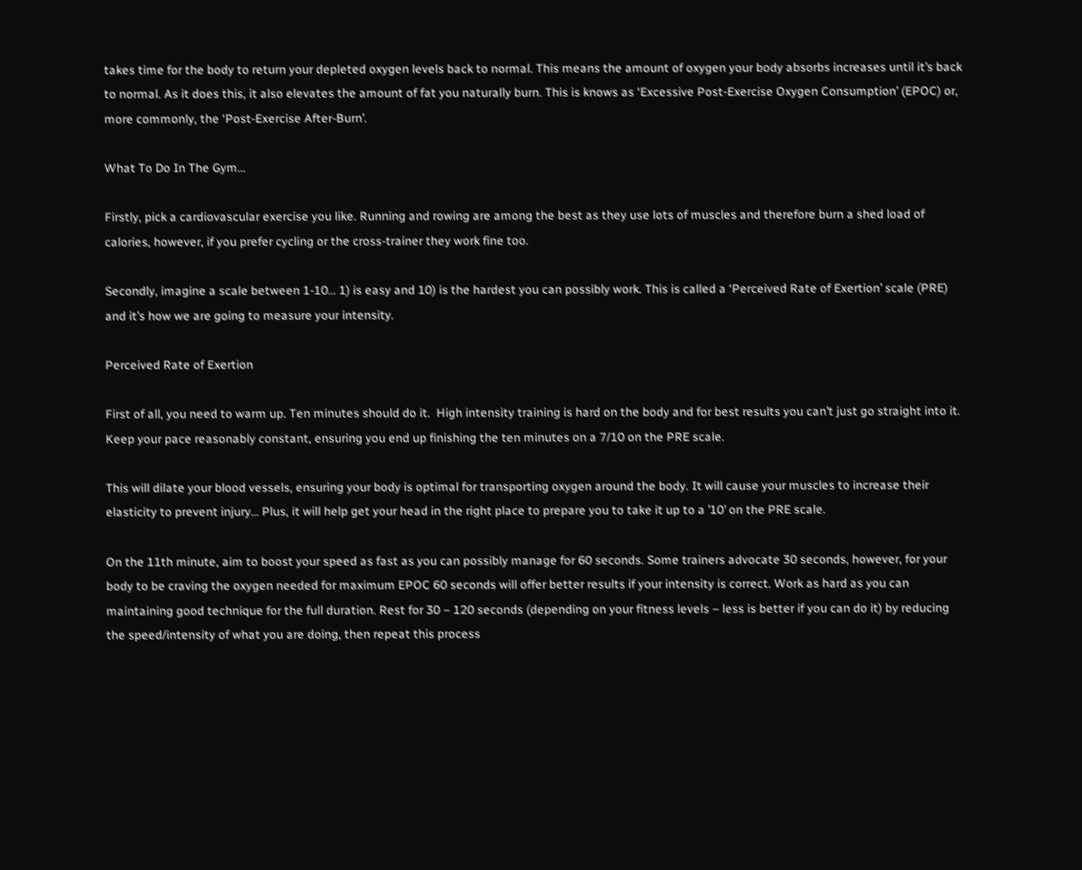takes time for the body to return your depleted oxygen levels back to normal. This means the amount of oxygen your body absorbs increases until it’s back to normal. As it does this, it also elevates the amount of fat you naturally burn. This is knows as ‘Excessive Post-Exercise Oxygen Consumption’ (EPOC) or, more commonly, the ‘Post-Exercise After-Burn’.

What To Do In The Gym…

Firstly, pick a cardiovascular exercise you like. Running and rowing are among the best as they use lots of muscles and therefore burn a shed load of calories, however, if you prefer cycling or the cross-trainer they work fine too.

Secondly, imagine a scale between 1-10… 1) is easy and 10) is the hardest you can possibly work. This is called a ‘Perceived Rate of Exertion’ scale (PRE) and it’s how we are going to measure your intensity.

Perceived Rate of Exertion

First of all, you need to warm up. Ten minutes should do it.  High intensity training is hard on the body and for best results you can’t just go straight into it. Keep your pace reasonably constant, ensuring you end up finishing the ten minutes on a 7/10 on the PRE scale.

This will dilate your blood vessels, ensuring your body is optimal for transporting oxygen around the body. It will cause your muscles to increase their elasticity to prevent injury… Plus, it will help get your head in the right place to prepare you to take it up to a ’10’ on the PRE scale.

On the 11th minute, aim to boost your speed as fast as you can possibly manage for 60 seconds. Some trainers advocate 30 seconds, however, for your body to be craving the oxygen needed for maximum EPOC 60 seconds will offer better results if your intensity is correct. Work as hard as you can maintaining good technique for the full duration. Rest for 30 – 120 seconds (depending on your fitness levels – less is better if you can do it) by reducing the speed/intensity of what you are doing, then repeat this process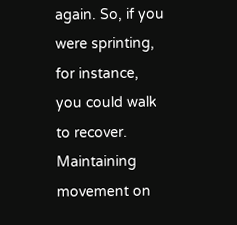again. So, if you were sprinting, for instance, you could walk to recover.  Maintaining movement on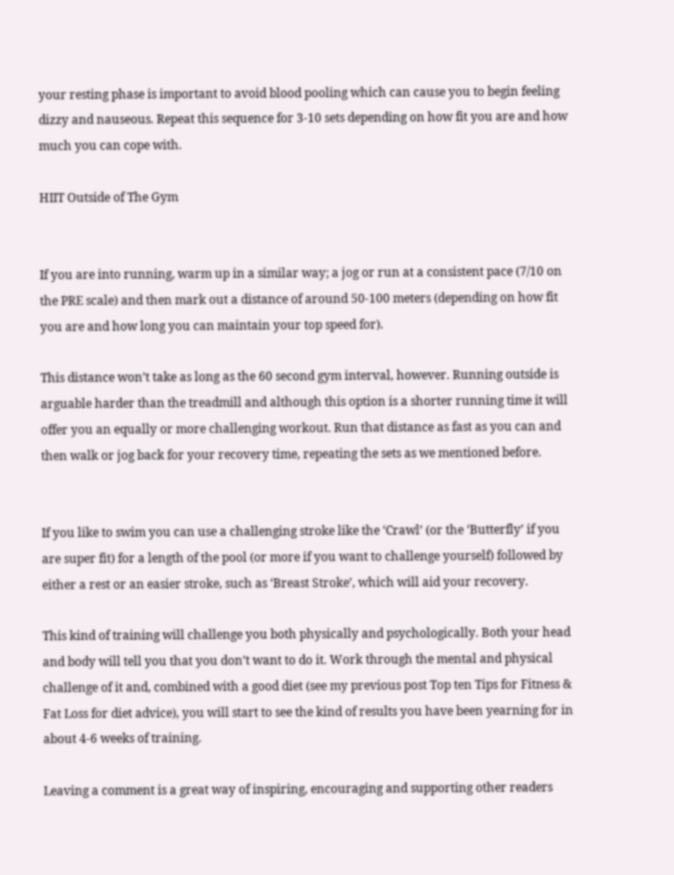your resting phase is important to avoid blood pooling which can cause you to begin feeling dizzy and nauseous. Repeat this sequence for 3-10 sets depending on how fit you are and how much you can cope with.

HIIT Outside of The Gym


If you are into running, warm up in a similar way; a jog or run at a consistent pace (7/10 on the PRE scale) and then mark out a distance of around 50-100 meters (depending on how fit you are and how long you can maintain your top speed for).

This distance won’t take as long as the 60 second gym interval, however. Running outside is arguable harder than the treadmill and although this option is a shorter running time it will offer you an equally or more challenging workout. Run that distance as fast as you can and then walk or jog back for your recovery time, repeating the sets as we mentioned before.


If you like to swim you can use a challenging stroke like the ‘Crawl’ (or the ‘Butterfly’ if you are super fit) for a length of the pool (or more if you want to challenge yourself) followed by either a rest or an easier stroke, such as ‘Breast Stroke’, which will aid your recovery.

This kind of training will challenge you both physically and psychologically. Both your head and body will tell you that you don’t want to do it. Work through the mental and physical challenge of it and, combined with a good diet (see my previous post Top ten Tips for Fitness & Fat Loss for diet advice), you will start to see the kind of results you have been yearning for in about 4-6 weeks of training.

Leaving a comment is a great way of inspiring, encouraging and supporting other readers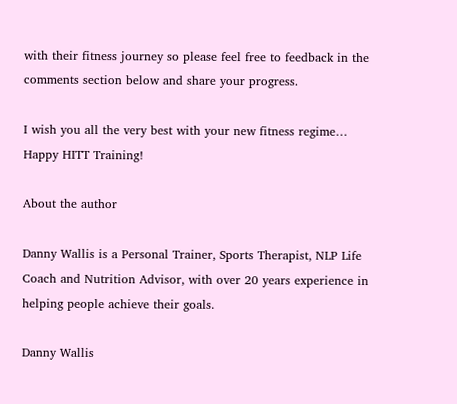with their fitness journey so please feel free to feedback in the comments section below and share your progress.

I wish you all the very best with your new fitness regime… Happy HITT Training!

About the author

Danny Wallis is a Personal Trainer, Sports Therapist, NLP Life Coach and Nutrition Advisor, with over 20 years experience in helping people achieve their goals.

Danny Wallis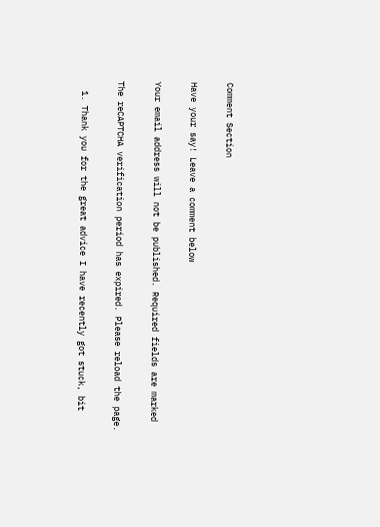Comment Section

Have your say! Leave a comment below

Your email address will not be published. Required fields are marked

The reCAPTCHA verification period has expired. Please reload the page.

  1. Thank you for the great advice I have recently got stuck, bit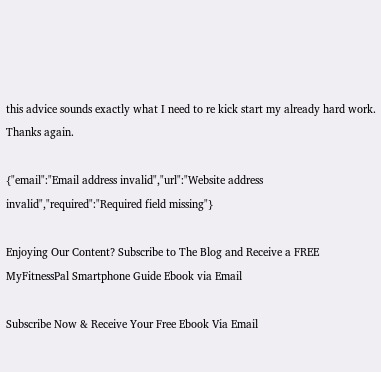this advice sounds exactly what I need to re kick start my already hard work. Thanks again.

{"email":"Email address invalid","url":"Website address invalid","required":"Required field missing"}

Enjoying Our Content? Subscribe to The Blog and Receive a FREE MyFitnessPal Smartphone Guide Ebook via Email

Subscribe Now & Receive Your Free Ebook Via Email